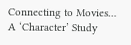Connecting to Movies… A ‘Character’ Study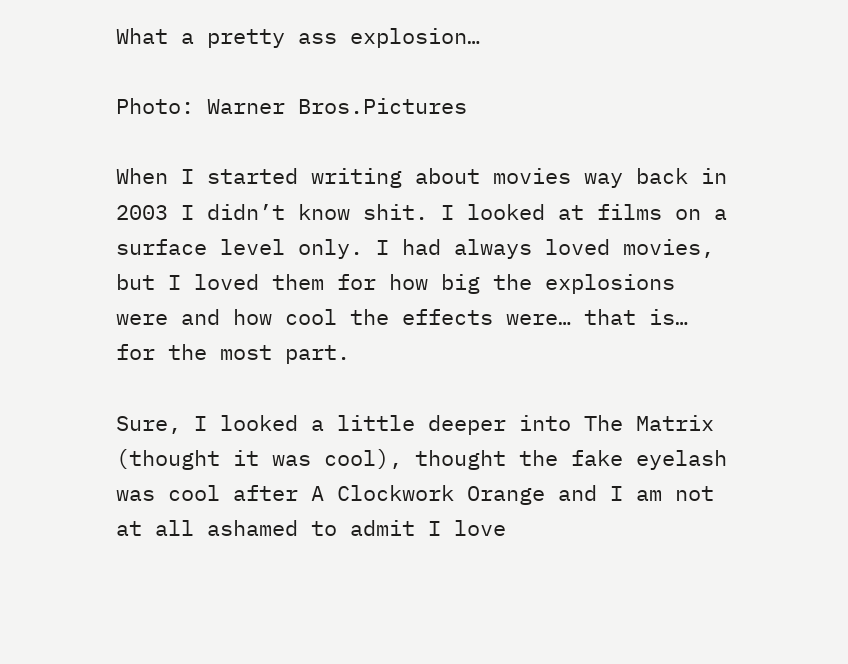What a pretty ass explosion…

Photo: Warner Bros.Pictures

When I started writing about movies way back in 2003 I didn’t know shit. I looked at films on a surface level only. I had always loved movies, but I loved them for how big the explosions were and how cool the effects were… that is… for the most part.

Sure, I looked a little deeper into The Matrix (thought it was cool), thought the fake eyelash was cool after A Clockwork Orange and I am not at all ashamed to admit I love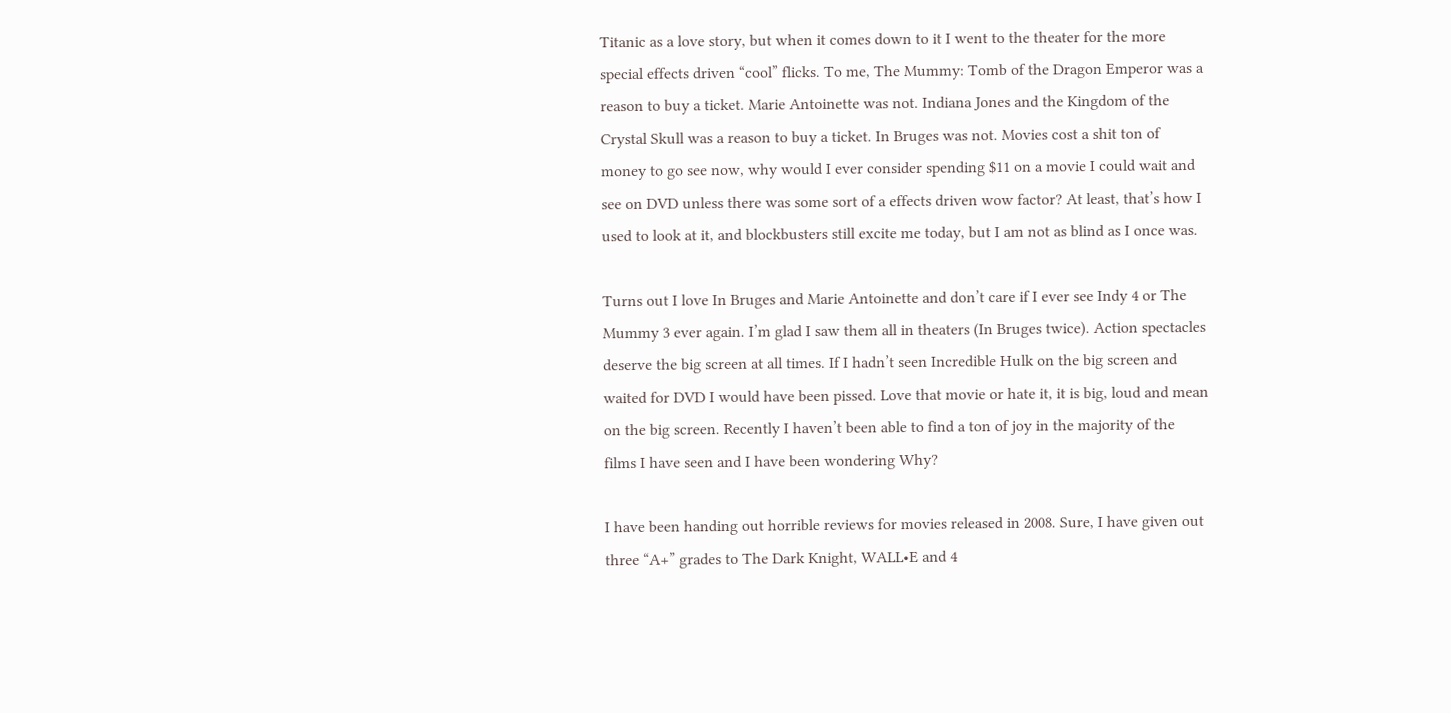Titanic as a love story, but when it comes down to it I went to the theater for the more special effects driven “cool” flicks. To me, The Mummy: Tomb of the Dragon Emperor was a reason to buy a ticket. Marie Antoinette was not. Indiana Jones and the Kingdom of the Crystal Skull was a reason to buy a ticket. In Bruges was not. Movies cost a shit ton of money to go see now, why would I ever consider spending $11 on a movie I could wait and see on DVD unless there was some sort of a effects driven wow factor? At least, that’s how I used to look at it, and blockbusters still excite me today, but I am not as blind as I once was.

Turns out I love In Bruges and Marie Antoinette and don’t care if I ever see Indy 4 or The Mummy 3 ever again. I’m glad I saw them all in theaters (In Bruges twice). Action spectacles deserve the big screen at all times. If I hadn’t seen Incredible Hulk on the big screen and waited for DVD I would have been pissed. Love that movie or hate it, it is big, loud and mean on the big screen. Recently I haven’t been able to find a ton of joy in the majority of the films I have seen and I have been wondering Why?

I have been handing out horrible reviews for movies released in 2008. Sure, I have given out three “A+” grades to The Dark Knight, WALL•E and 4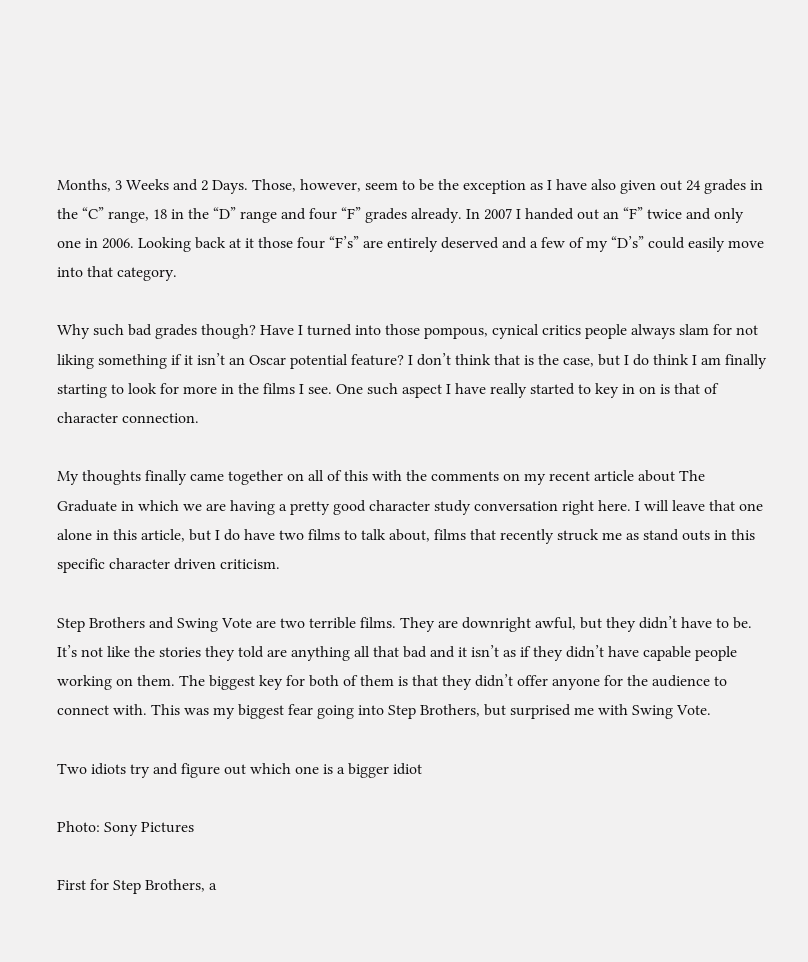Months, 3 Weeks and 2 Days. Those, however, seem to be the exception as I have also given out 24 grades in the “C” range, 18 in the “D” range and four “F” grades already. In 2007 I handed out an “F” twice and only one in 2006. Looking back at it those four “F’s” are entirely deserved and a few of my “D’s” could easily move into that category.

Why such bad grades though? Have I turned into those pompous, cynical critics people always slam for not liking something if it isn’t an Oscar potential feature? I don’t think that is the case, but I do think I am finally starting to look for more in the films I see. One such aspect I have really started to key in on is that of character connection.

My thoughts finally came together on all of this with the comments on my recent article about The Graduate in which we are having a pretty good character study conversation right here. I will leave that one alone in this article, but I do have two films to talk about, films that recently struck me as stand outs in this specific character driven criticism.

Step Brothers and Swing Vote are two terrible films. They are downright awful, but they didn’t have to be. It’s not like the stories they told are anything all that bad and it isn’t as if they didn’t have capable people working on them. The biggest key for both of them is that they didn’t offer anyone for the audience to connect with. This was my biggest fear going into Step Brothers, but surprised me with Swing Vote.

Two idiots try and figure out which one is a bigger idiot

Photo: Sony Pictures

First for Step Brothers, a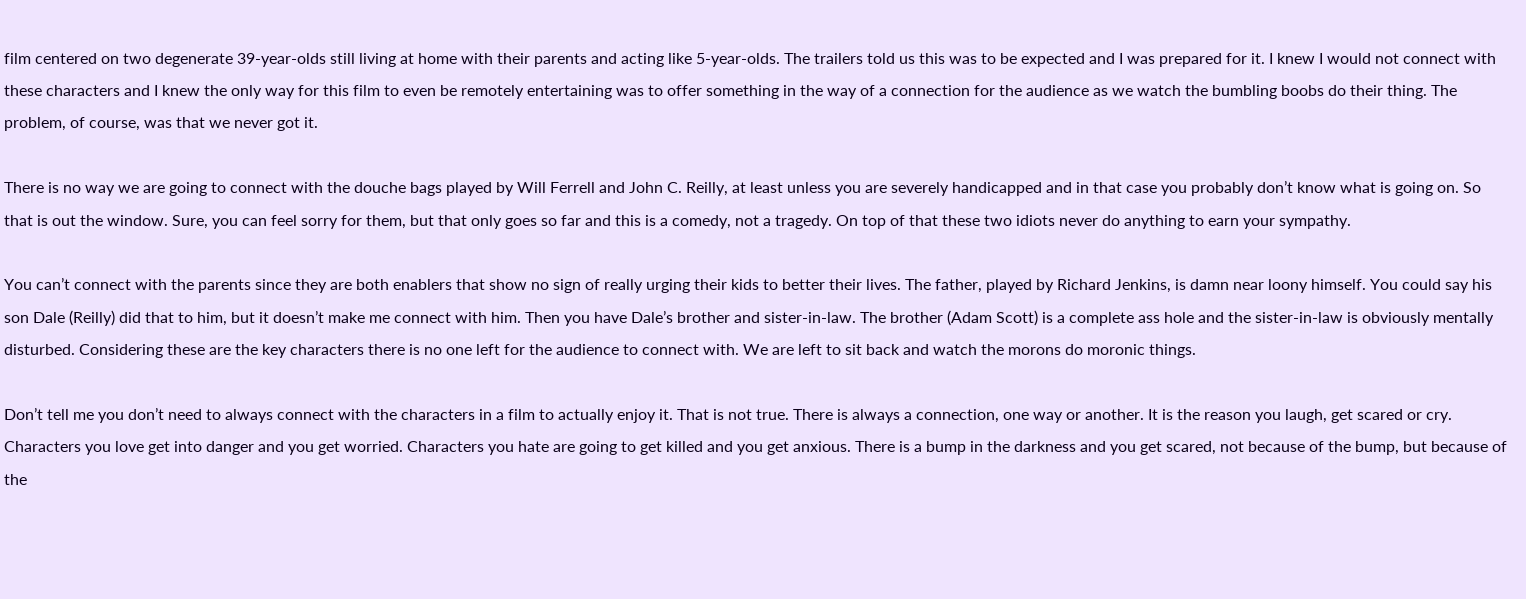film centered on two degenerate 39-year-olds still living at home with their parents and acting like 5-year-olds. The trailers told us this was to be expected and I was prepared for it. I knew I would not connect with these characters and I knew the only way for this film to even be remotely entertaining was to offer something in the way of a connection for the audience as we watch the bumbling boobs do their thing. The problem, of course, was that we never got it.

There is no way we are going to connect with the douche bags played by Will Ferrell and John C. Reilly, at least unless you are severely handicapped and in that case you probably don’t know what is going on. So that is out the window. Sure, you can feel sorry for them, but that only goes so far and this is a comedy, not a tragedy. On top of that these two idiots never do anything to earn your sympathy.

You can’t connect with the parents since they are both enablers that show no sign of really urging their kids to better their lives. The father, played by Richard Jenkins, is damn near loony himself. You could say his son Dale (Reilly) did that to him, but it doesn’t make me connect with him. Then you have Dale’s brother and sister-in-law. The brother (Adam Scott) is a complete ass hole and the sister-in-law is obviously mentally disturbed. Considering these are the key characters there is no one left for the audience to connect with. We are left to sit back and watch the morons do moronic things.

Don’t tell me you don’t need to always connect with the characters in a film to actually enjoy it. That is not true. There is always a connection, one way or another. It is the reason you laugh, get scared or cry. Characters you love get into danger and you get worried. Characters you hate are going to get killed and you get anxious. There is a bump in the darkness and you get scared, not because of the bump, but because of the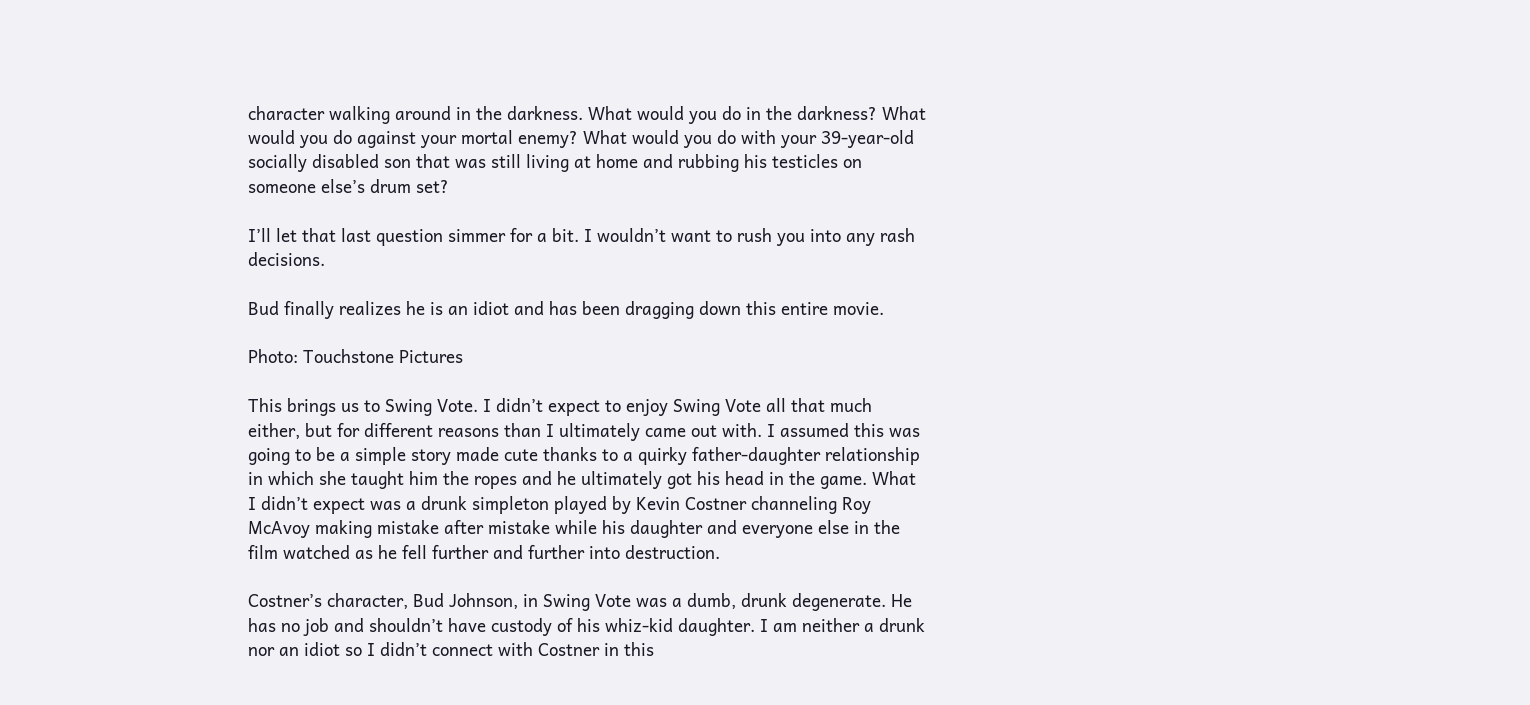character walking around in the darkness. What would you do in the darkness? What would you do against your mortal enemy? What would you do with your 39-year-old socially disabled son that was still living at home and rubbing his testicles on someone else’s drum set?

I’ll let that last question simmer for a bit. I wouldn’t want to rush you into any rash decisions.

Bud finally realizes he is an idiot and has been dragging down this entire movie.

Photo: Touchstone Pictures

This brings us to Swing Vote. I didn’t expect to enjoy Swing Vote all that much either, but for different reasons than I ultimately came out with. I assumed this was going to be a simple story made cute thanks to a quirky father-daughter relationship in which she taught him the ropes and he ultimately got his head in the game. What I didn’t expect was a drunk simpleton played by Kevin Costner channeling Roy McAvoy making mistake after mistake while his daughter and everyone else in the film watched as he fell further and further into destruction.

Costner’s character, Bud Johnson, in Swing Vote was a dumb, drunk degenerate. He has no job and shouldn’t have custody of his whiz-kid daughter. I am neither a drunk nor an idiot so I didn’t connect with Costner in this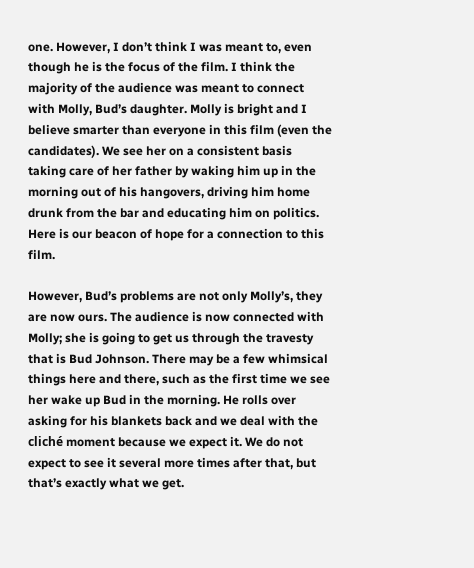one. However, I don’t think I was meant to, even though he is the focus of the film. I think the majority of the audience was meant to connect with Molly, Bud’s daughter. Molly is bright and I believe smarter than everyone in this film (even the candidates). We see her on a consistent basis taking care of her father by waking him up in the morning out of his hangovers, driving him home drunk from the bar and educating him on politics. Here is our beacon of hope for a connection to this film.

However, Bud’s problems are not only Molly’s, they are now ours. The audience is now connected with Molly; she is going to get us through the travesty that is Bud Johnson. There may be a few whimsical things here and there, such as the first time we see her wake up Bud in the morning. He rolls over asking for his blankets back and we deal with the cliché moment because we expect it. We do not expect to see it several more times after that, but that’s exactly what we get.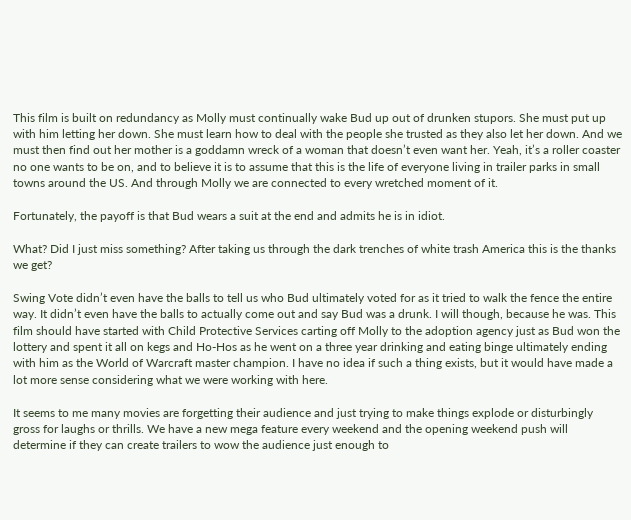This film is built on redundancy as Molly must continually wake Bud up out of drunken stupors. She must put up with him letting her down. She must learn how to deal with the people she trusted as they also let her down. And we must then find out her mother is a goddamn wreck of a woman that doesn’t even want her. Yeah, it’s a roller coaster no one wants to be on, and to believe it is to assume that this is the life of everyone living in trailer parks in small towns around the US. And through Molly we are connected to every wretched moment of it.

Fortunately, the payoff is that Bud wears a suit at the end and admits he is in idiot.

What? Did I just miss something? After taking us through the dark trenches of white trash America this is the thanks we get?

Swing Vote didn’t even have the balls to tell us who Bud ultimately voted for as it tried to walk the fence the entire way. It didn’t even have the balls to actually come out and say Bud was a drunk. I will though, because he was. This film should have started with Child Protective Services carting off Molly to the adoption agency just as Bud won the lottery and spent it all on kegs and Ho-Hos as he went on a three year drinking and eating binge ultimately ending with him as the World of Warcraft master champion. I have no idea if such a thing exists, but it would have made a lot more sense considering what we were working with here.

It seems to me many movies are forgetting their audience and just trying to make things explode or disturbingly gross for laughs or thrills. We have a new mega feature every weekend and the opening weekend push will determine if they can create trailers to wow the audience just enough to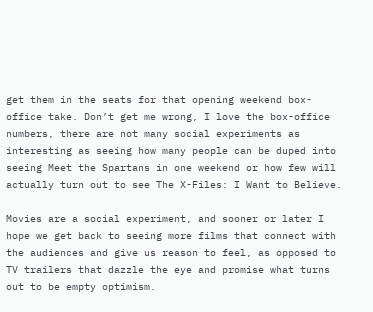get them in the seats for that opening weekend box-office take. Don’t get me wrong, I love the box-office numbers, there are not many social experiments as interesting as seeing how many people can be duped into seeing Meet the Spartans in one weekend or how few will actually turn out to see The X-Files: I Want to Believe.

Movies are a social experiment, and sooner or later I hope we get back to seeing more films that connect with the audiences and give us reason to feel, as opposed to TV trailers that dazzle the eye and promise what turns out to be empty optimism.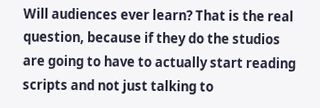Will audiences ever learn? That is the real question, because if they do the studios are going to have to actually start reading scripts and not just talking to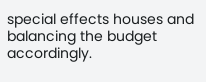special effects houses and balancing the budget accordingly.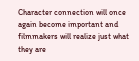Character connection will once again become important and filmmakers will realize just what they are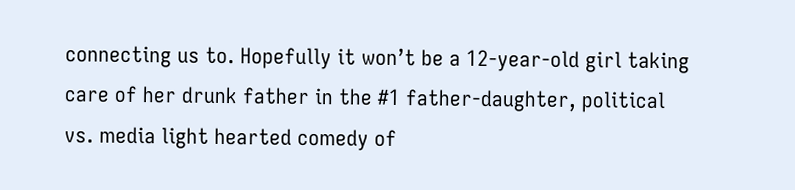connecting us to. Hopefully it won’t be a 12-year-old girl taking care of her drunk father in the #1 father-daughter, political vs. media light hearted comedy of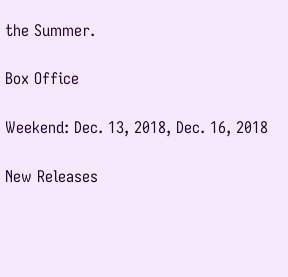the Summer.

Box Office

Weekend: Dec. 13, 2018, Dec. 16, 2018

New Releases